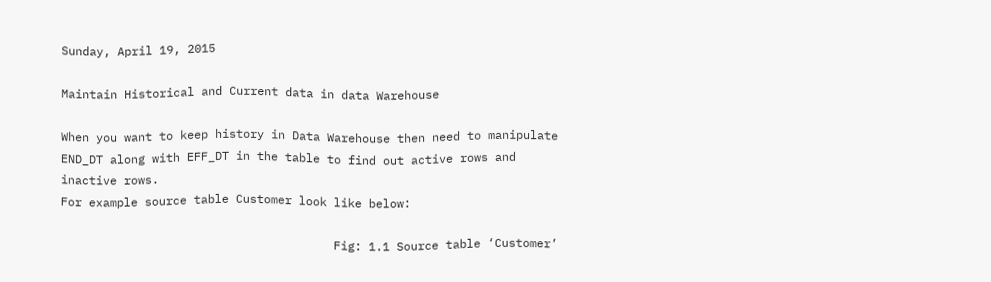Sunday, April 19, 2015

Maintain Historical and Current data in data Warehouse

When you want to keep history in Data Warehouse then need to manipulate END_DT along with EFF_DT in the table to find out active rows and inactive rows.
For example source table Customer look like below:

                                       Fig: 1.1 Source table ‘Customer’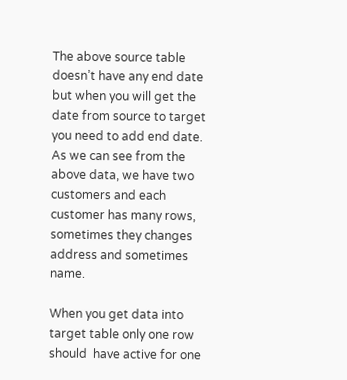The above source table doesn’t have any end date but when you will get the date from source to target you need to add end date. As we can see from the above data, we have two customers and each customer has many rows, sometimes they changes address and sometimes name.

When you get data into target table only one row should  have active for one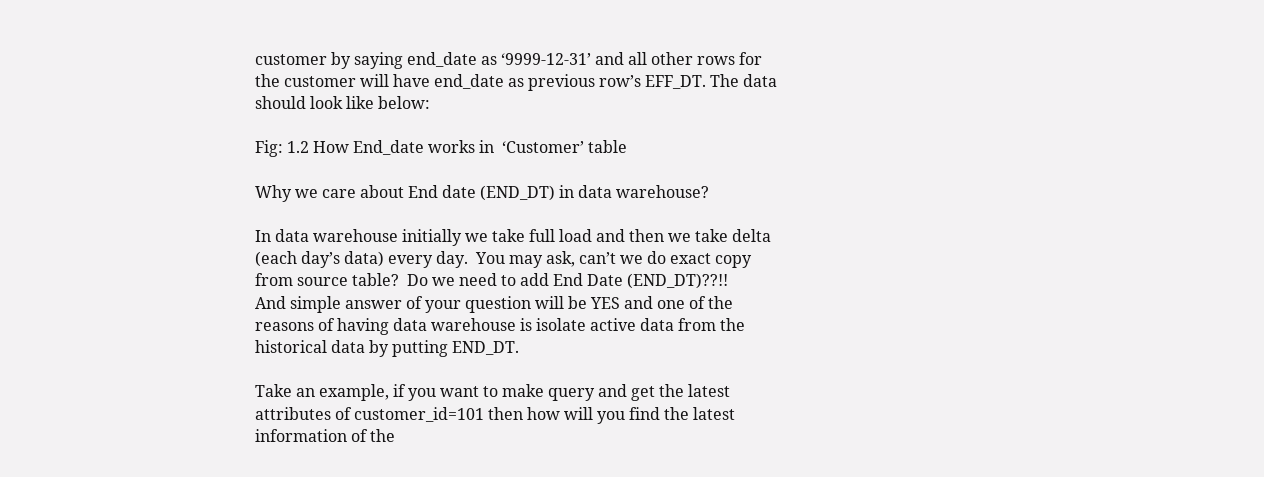customer by saying end_date as ‘9999-12-31’ and all other rows for the customer will have end_date as previous row’s EFF_DT. The data should look like below:

Fig: 1.2 How End_date works in  ‘Customer’ table

Why we care about End date (END_DT) in data warehouse?

In data warehouse initially we take full load and then we take delta (each day’s data) every day.  You may ask, can’t we do exact copy from source table?  Do we need to add End Date (END_DT)??!!
And simple answer of your question will be YES and one of the reasons of having data warehouse is isolate active data from the historical data by putting END_DT.

Take an example, if you want to make query and get the latest attributes of customer_id=101 then how will you find the latest information of the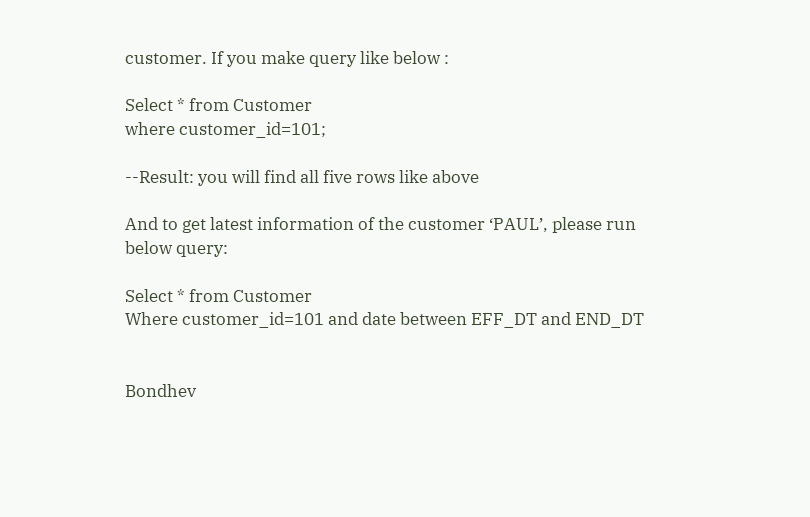customer. If you make query like below :

Select * from Customer
where customer_id=101;

--Result: you will find all five rows like above

And to get latest information of the customer ‘PAUL’, please run below query:

Select * from Customer
Where customer_id=101 and date between EFF_DT and END_DT


Bondhev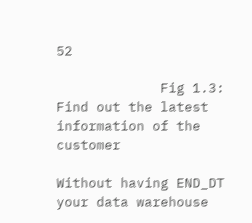52

             Fig 1.3: Find out the latest information of the customer

Without having END_DT your data warehouse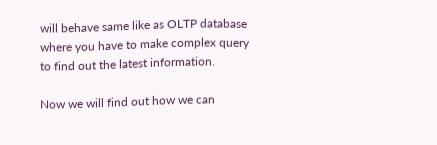will behave same like as OLTP database where you have to make complex query to find out the latest information.

Now we will find out how we can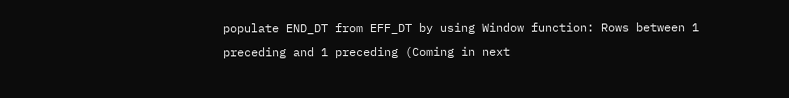populate END_DT from EFF_DT by using Window function: Rows between 1 preceding and 1 preceding (Coming in next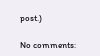post.)

No comments: